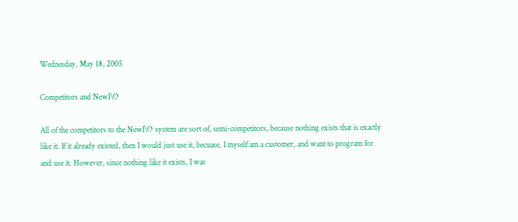Wednesday, May 18, 2005

Competitors and NewI\O

All of the competitors to the NewI\O system are sort of, semi-competitors, because nothing exists that is exactly like it. If it already existed, then I would just use it, becuase, I myself am a customer, and want to program for and use it. However, since nothing like it exists, I was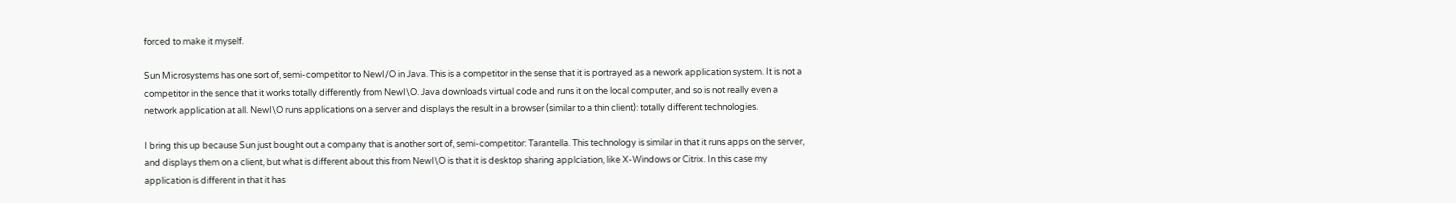forced to make it myself.

Sun Microsystems has one sort of, semi-competitor to NewI/O in Java. This is a competitor in the sense that it is portrayed as a nework application system. It is not a competitor in the sence that it works totally differently from NewI\O. Java downloads virtual code and runs it on the local computer, and so is not really even a network application at all. NewI\O runs applications on a server and displays the result in a browser (similar to a thin client): totally different technologies.

I bring this up because Sun just bought out a company that is another sort of, semi-competitor: Tarantella. This technology is similar in that it runs apps on the server, and displays them on a client, but what is different about this from NewI\O is that it is desktop sharing applciation, like X-Windows or Citrix. In this case my application is different in that it has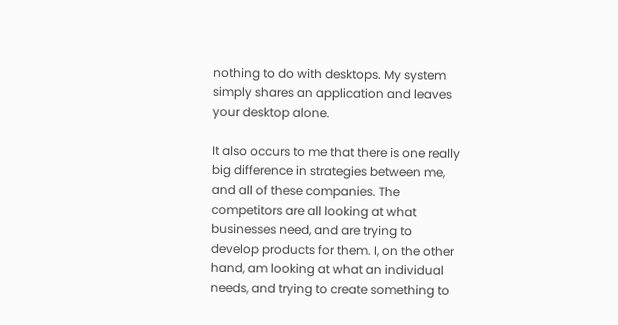nothing to do with desktops. My system simply shares an application and leaves your desktop alone.

It also occurs to me that there is one really big difference in strategies between me, and all of these companies. The competitors are all looking at what businesses need, and are trying to develop products for them. I, on the other hand, am looking at what an individual needs, and trying to create something to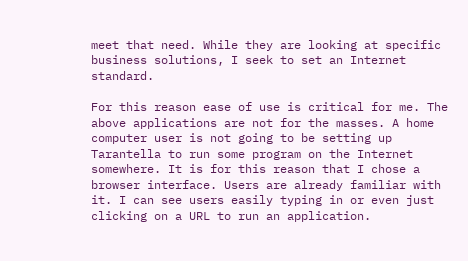meet that need. While they are looking at specific business solutions, I seek to set an Internet standard.

For this reason ease of use is critical for me. The above applications are not for the masses. A home computer user is not going to be setting up Tarantella to run some program on the Internet somewhere. It is for this reason that I chose a browser interface. Users are already familiar with it. I can see users easily typing in or even just clicking on a URL to run an application.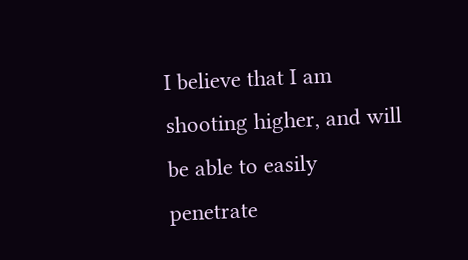I believe that I am shooting higher, and will be able to easily penetrate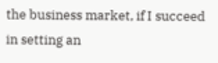the business market, if I succeed in setting an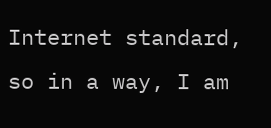Internet standard, so in a way, I am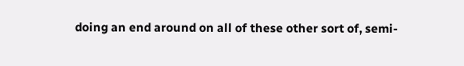doing an end around on all of these other sort of, semi-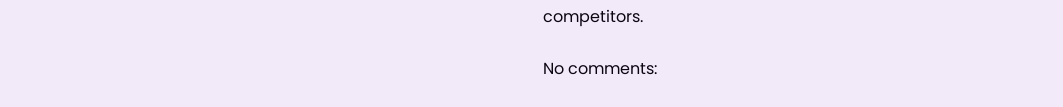competitors.

No comments: